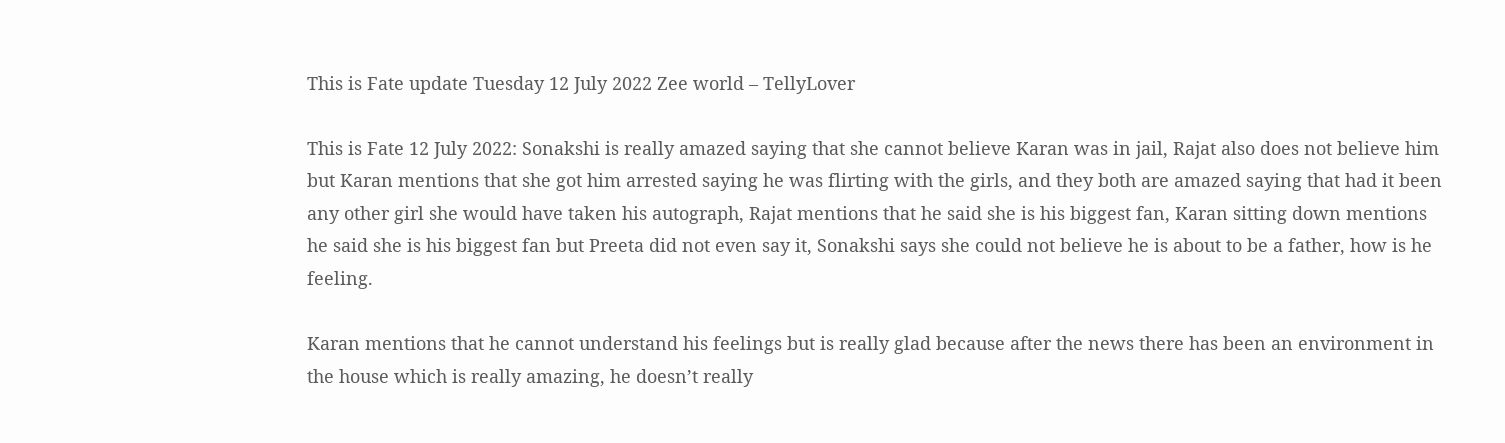This is Fate update Tuesday 12 July 2022 Zee world – TellyLover

This is Fate 12 July 2022: Sonakshi is really amazed saying that she cannot believe Karan was in jail, Rajat also does not believe him but Karan mentions that she got him arrested saying he was flirting with the girls, and they both are amazed saying that had it been any other girl she would have taken his autograph, Rajat mentions that he said she is his biggest fan, Karan sitting down mentions he said she is his biggest fan but Preeta did not even say it, Sonakshi says she could not believe he is about to be a father, how is he feeling.

Karan mentions that he cannot understand his feelings but is really glad because after the news there has been an environment in the house which is really amazing, he doesn’t really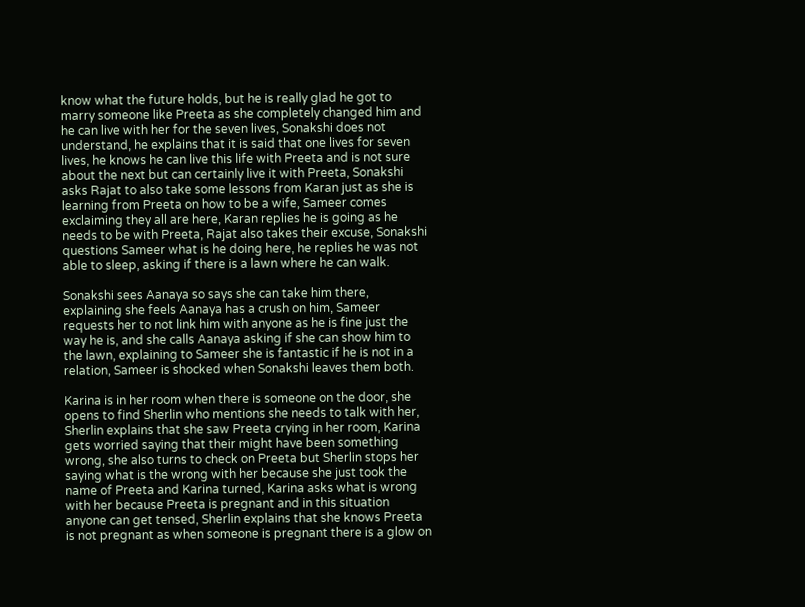know what the future holds, but he is really glad he got to marry someone like Preeta as she completely changed him and he can live with her for the seven lives, Sonakshi does not understand, he explains that it is said that one lives for seven lives, he knows he can live this life with Preeta and is not sure about the next but can certainly live it with Preeta, Sonakshi asks Rajat to also take some lessons from Karan just as she is learning from Preeta on how to be a wife, Sameer comes exclaiming they all are here, Karan replies he is going as he needs to be with Preeta, Rajat also takes their excuse, Sonakshi questions Sameer what is he doing here, he replies he was not able to sleep, asking if there is a lawn where he can walk.

Sonakshi sees Aanaya so says she can take him there, explaining she feels Aanaya has a crush on him, Sameer requests her to not link him with anyone as he is fine just the way he is, and she calls Aanaya asking if she can show him to the lawn, explaining to Sameer she is fantastic if he is not in a relation, Sameer is shocked when Sonakshi leaves them both.

Karina is in her room when there is someone on the door, she opens to find Sherlin who mentions she needs to talk with her, Sherlin explains that she saw Preeta crying in her room, Karina gets worried saying that their might have been something wrong, she also turns to check on Preeta but Sherlin stops her saying what is the wrong with her because she just took the name of Preeta and Karina turned, Karina asks what is wrong with her because Preeta is pregnant and in this situation anyone can get tensed, Sherlin explains that she knows Preeta is not pregnant as when someone is pregnant there is a glow on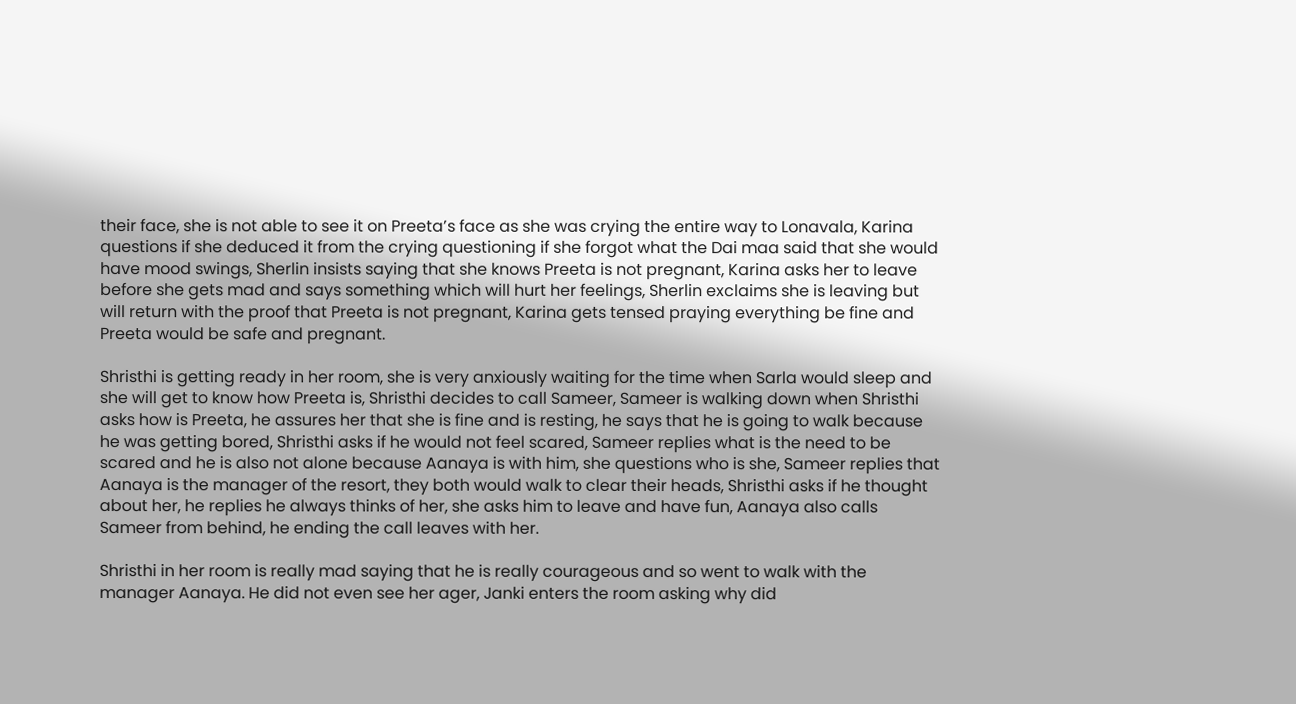their face, she is not able to see it on Preeta’s face as she was crying the entire way to Lonavala, Karina questions if she deduced it from the crying questioning if she forgot what the Dai maa said that she would have mood swings, Sherlin insists saying that she knows Preeta is not pregnant, Karina asks her to leave before she gets mad and says something which will hurt her feelings, Sherlin exclaims she is leaving but will return with the proof that Preeta is not pregnant, Karina gets tensed praying everything be fine and Preeta would be safe and pregnant.

Shristhi is getting ready in her room, she is very anxiously waiting for the time when Sarla would sleep and she will get to know how Preeta is, Shristhi decides to call Sameer, Sameer is walking down when Shristhi asks how is Preeta, he assures her that she is fine and is resting, he says that he is going to walk because he was getting bored, Shristhi asks if he would not feel scared, Sameer replies what is the need to be scared and he is also not alone because Aanaya is with him, she questions who is she, Sameer replies that Aanaya is the manager of the resort, they both would walk to clear their heads, Shristhi asks if he thought about her, he replies he always thinks of her, she asks him to leave and have fun, Aanaya also calls Sameer from behind, he ending the call leaves with her.

Shristhi in her room is really mad saying that he is really courageous and so went to walk with the manager Aanaya. He did not even see her ager, Janki enters the room asking why did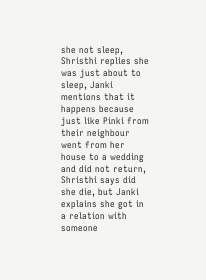she not sleep, Shristhi replies she was just about to sleep, Janki mentions that it happens because just like Pinki from their neighbour went from her house to a wedding and did not return, Shristhi says did she die, but Janki explains she got in a relation with someone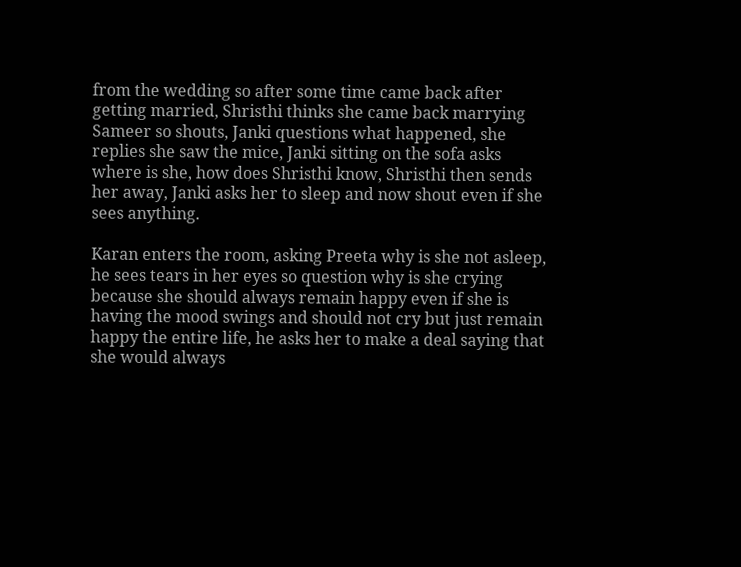from the wedding so after some time came back after getting married, Shristhi thinks she came back marrying Sameer so shouts, Janki questions what happened, she replies she saw the mice, Janki sitting on the sofa asks where is she, how does Shristhi know, Shristhi then sends her away, Janki asks her to sleep and now shout even if she sees anything.

Karan enters the room, asking Preeta why is she not asleep, he sees tears in her eyes so question why is she crying because she should always remain happy even if she is having the mood swings and should not cry but just remain happy the entire life, he asks her to make a deal saying that she would always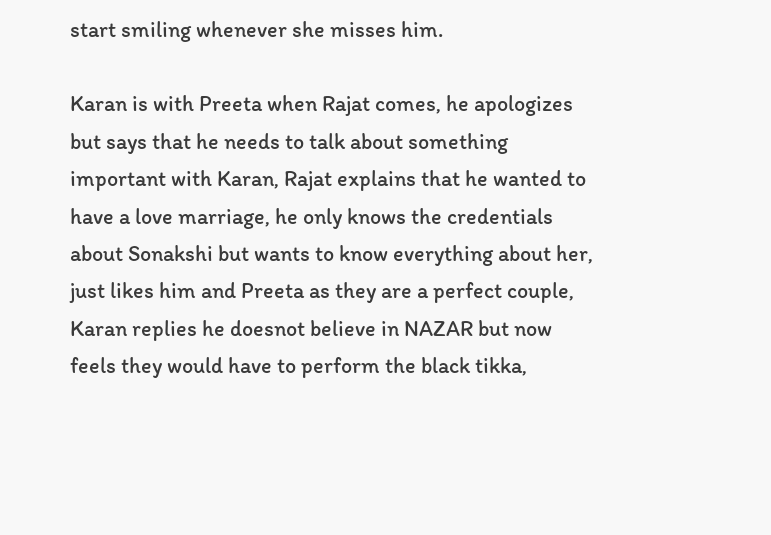start smiling whenever she misses him.

Karan is with Preeta when Rajat comes, he apologizes but says that he needs to talk about something important with Karan, Rajat explains that he wanted to have a love marriage, he only knows the credentials about Sonakshi but wants to know everything about her, just likes him and Preeta as they are a perfect couple, Karan replies he doesnot believe in NAZAR but now feels they would have to perform the black tikka,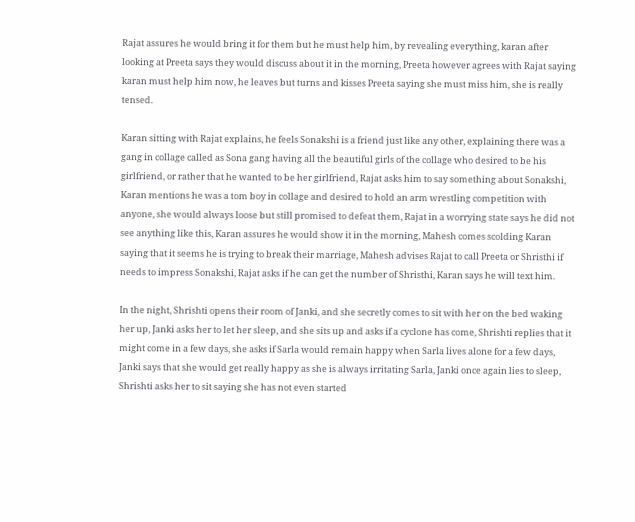Rajat assures he would bring it for them but he must help him, by revealing everything, karan after looking at Preeta says they would discuss about it in the morning, Preeta however agrees with Rajat saying karan must help him now, he leaves but turns and kisses Preeta saying she must miss him, she is really tensed.

Karan sitting with Rajat explains, he feels Sonakshi is a friend just like any other, explaining there was a gang in collage called as Sona gang having all the beautiful girls of the collage who desired to be his girlfriend, or rather that he wanted to be her girlfriend, Rajat asks him to say something about Sonakshi, Karan mentions he was a tom boy in collage and desired to hold an arm wrestling competition with anyone, she would always loose but still promised to defeat them, Rajat in a worrying state says he did not see anything like this, Karan assures he would show it in the morning, Mahesh comes scolding Karan saying that it seems he is trying to break their marriage, Mahesh advises Rajat to call Preeta or Shristhi if needs to impress Sonakshi, Rajat asks if he can get the number of Shristhi, Karan says he will text him.

In the night, Shrishti opens their room of Janki, and she secretly comes to sit with her on the bed waking her up, Janki asks her to let her sleep, and she sits up and asks if a cyclone has come, Shrishti replies that it might come in a few days, she asks if Sarla would remain happy when Sarla lives alone for a few days, Janki says that she would get really happy as she is always irritating Sarla, Janki once again lies to sleep, Shrishti asks her to sit saying she has not even started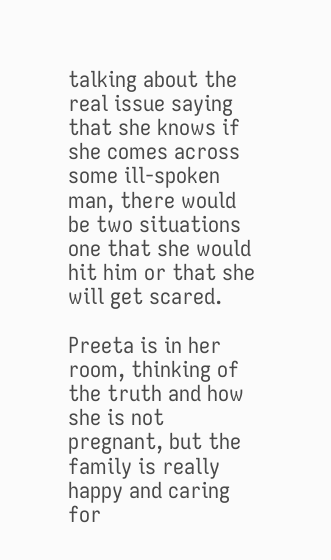talking about the real issue saying that she knows if she comes across some ill-spoken man, there would be two situations one that she would hit him or that she will get scared.

Preeta is in her room, thinking of the truth and how she is not pregnant, but the family is really happy and caring for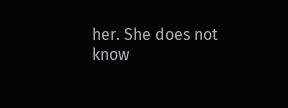her. She does not know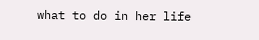what to do in her life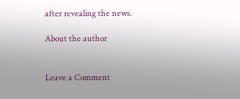after revealing the news.

About the author


Leave a Comment